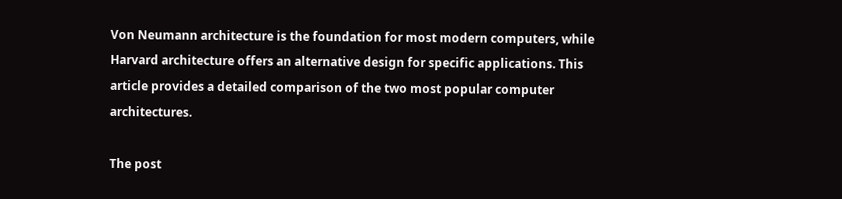Von Neumann architecture is the foundation for most modern computers, while Harvard architecture offers an alternative design for specific applications. This article provides a detailed comparison of the two most popular computer architectures.

The post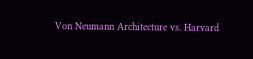Von Neumann Architecture vs. Harvard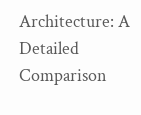Architecture: A Detailed Comparison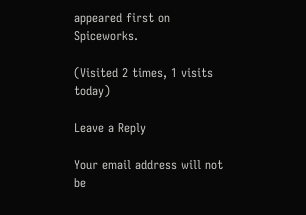appeared first on Spiceworks.

(Visited 2 times, 1 visits today)

Leave a Reply

Your email address will not be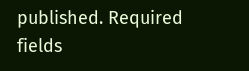published. Required fields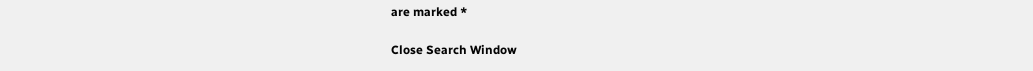are marked *

Close Search Window